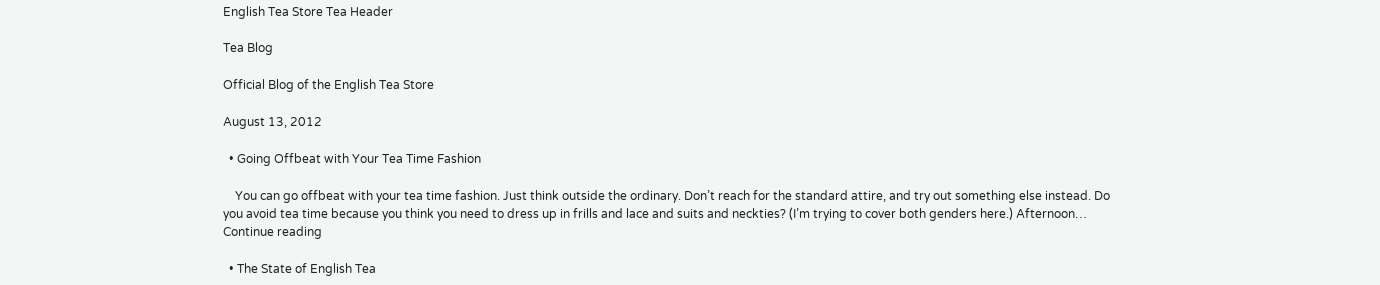English Tea Store Tea Header

Tea Blog

Official Blog of the English Tea Store

August 13, 2012

  • Going Offbeat with Your Tea Time Fashion

    You can go offbeat with your tea time fashion. Just think outside the ordinary. Don’t reach for the standard attire, and try out something else instead. Do you avoid tea time because you think you need to dress up in frills and lace and suits and neckties? (I’m trying to cover both genders here.) Afternoon… Continue reading

  • The State of English Tea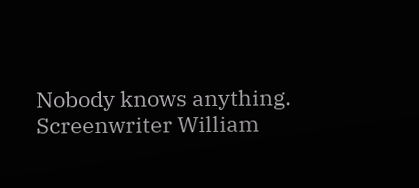Nobody knows anything. Screenwriter William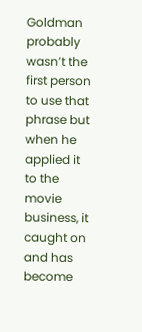Goldman probably wasn’t the first person to use that phrase but when he applied it to the movie business, it caught on and has become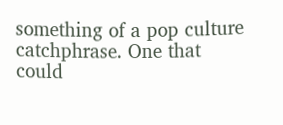something of a pop culture catchphrase. One that could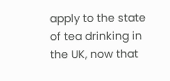apply to the state of tea drinking in the UK, now that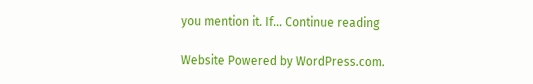you mention it. If… Continue reading

Website Powered by WordPress.com.